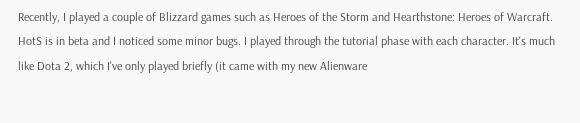Recently, I played a couple of Blizzard games such as Heroes of the Storm and Hearthstone: Heroes of Warcraft. HotS is in beta and I noticed some minor bugs. I played through the tutorial phase with each character. It's much like Dota 2, which I've only played briefly (it came with my new Alienware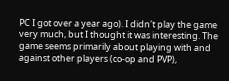PC I got over a year ago). I didn't play the game very much, but I thought it was interesting. The game seems primarily about playing with and against other players (co-op and PVP),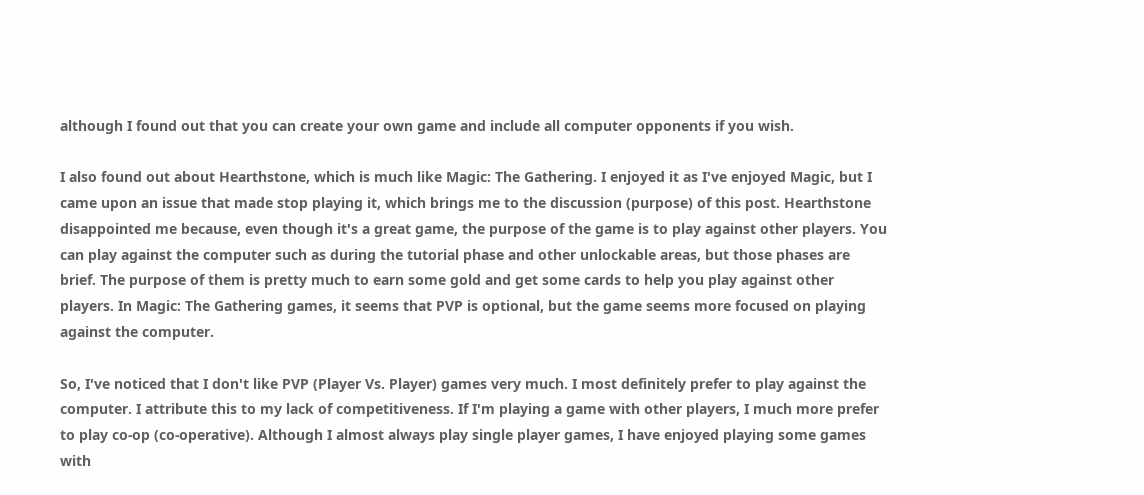although I found out that you can create your own game and include all computer opponents if you wish.

I also found out about Hearthstone, which is much like Magic: The Gathering. I enjoyed it as I've enjoyed Magic, but I came upon an issue that made stop playing it, which brings me to the discussion (purpose) of this post. Hearthstone disappointed me because, even though it's a great game, the purpose of the game is to play against other players. You can play against the computer such as during the tutorial phase and other unlockable areas, but those phases are brief. The purpose of them is pretty much to earn some gold and get some cards to help you play against other players. In Magic: The Gathering games, it seems that PVP is optional, but the game seems more focused on playing against the computer.

So, I've noticed that I don't like PVP (Player Vs. Player) games very much. I most definitely prefer to play against the computer. I attribute this to my lack of competitiveness. If I'm playing a game with other players, I much more prefer to play co-op (co-operative). Although I almost always play single player games, I have enjoyed playing some games with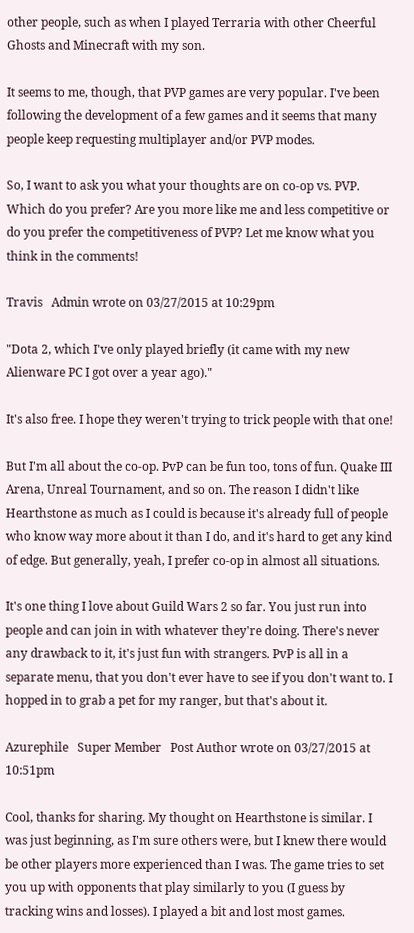other people, such as when I played Terraria with other Cheerful Ghosts and Minecraft with my son.

It seems to me, though, that PVP games are very popular. I've been following the development of a few games and it seems that many people keep requesting multiplayer and/or PVP modes.

So, I want to ask you what your thoughts are on co-op vs. PVP. Which do you prefer? Are you more like me and less competitive or do you prefer the competitiveness of PVP? Let me know what you think in the comments!

Travis   Admin wrote on 03/27/2015 at 10:29pm

"Dota 2, which I've only played briefly (it came with my new Alienware PC I got over a year ago)."

It's also free. I hope they weren't trying to trick people with that one!

But I'm all about the co-op. PvP can be fun too, tons of fun. Quake III Arena, Unreal Tournament, and so on. The reason I didn't like Hearthstone as much as I could is because it's already full of people who know way more about it than I do, and it's hard to get any kind of edge. But generally, yeah, I prefer co-op in almost all situations.

It's one thing I love about Guild Wars 2 so far. You just run into people and can join in with whatever they're doing. There's never any drawback to it, it's just fun with strangers. PvP is all in a separate menu, that you don't ever have to see if you don't want to. I hopped in to grab a pet for my ranger, but that's about it.

Azurephile   Super Member   Post Author wrote on 03/27/2015 at 10:51pm

Cool, thanks for sharing. My thought on Hearthstone is similar. I was just beginning, as I'm sure others were, but I knew there would be other players more experienced than I was. The game tries to set you up with opponents that play similarly to you (I guess by tracking wins and losses). I played a bit and lost most games.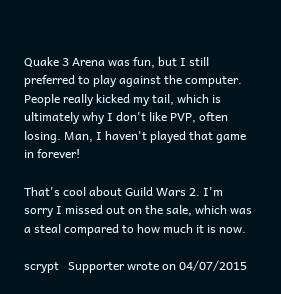Quake 3 Arena was fun, but I still preferred to play against the computer. People really kicked my tail, which is ultimately why I don't like PVP, often losing. Man, I haven't played that game in forever!

That's cool about Guild Wars 2. I'm sorry I missed out on the sale, which was a steal compared to how much it is now.

scrypt   Supporter wrote on 04/07/2015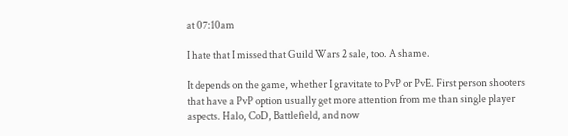at 07:10am

I hate that I missed that Guild Wars 2 sale, too. A shame.

It depends on the game, whether I gravitate to PvP or PvE. First person shooters that have a PvP option usually get more attention from me than single player aspects. Halo, CoD, Battlefield, and now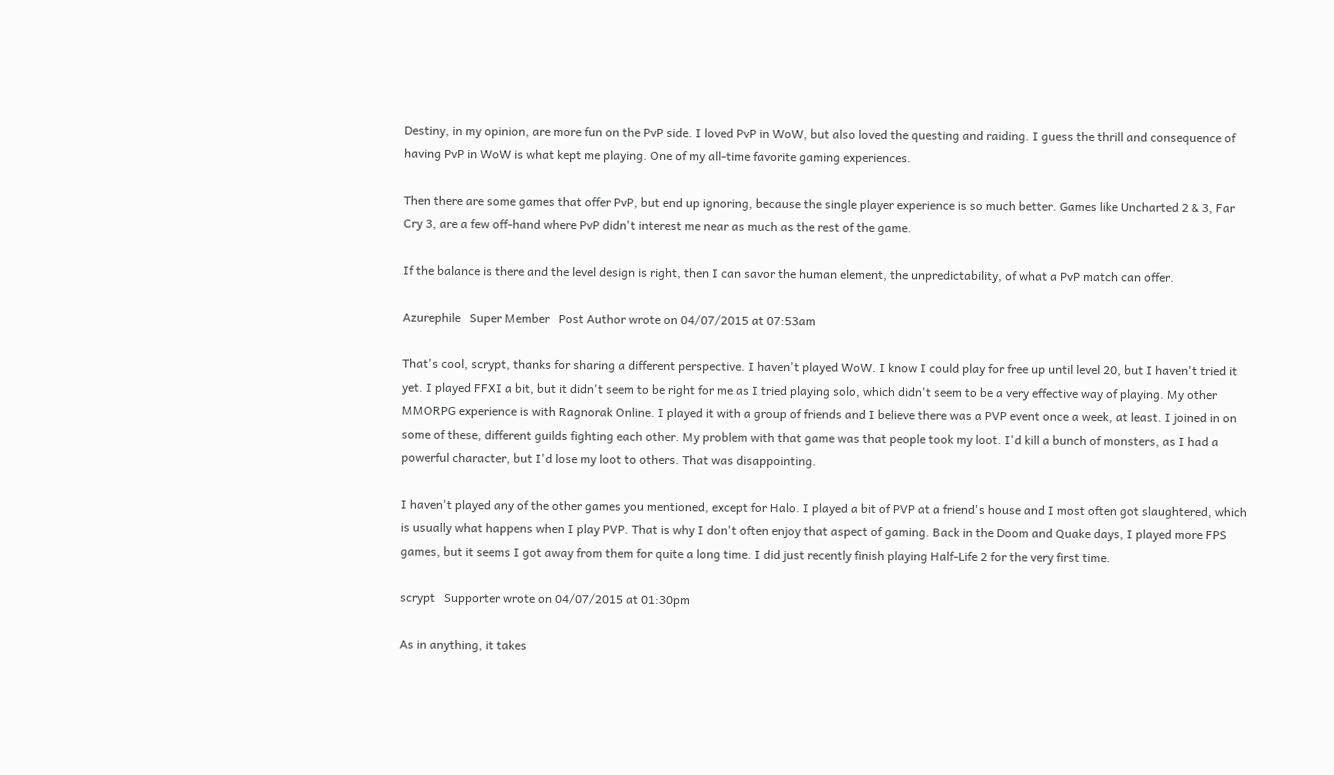Destiny, in my opinion, are more fun on the PvP side. I loved PvP in WoW, but also loved the questing and raiding. I guess the thrill and consequence of having PvP in WoW is what kept me playing. One of my all-time favorite gaming experiences.

Then there are some games that offer PvP, but end up ignoring, because the single player experience is so much better. Games like Uncharted 2 & 3, Far Cry 3, are a few off-hand where PvP didn't interest me near as much as the rest of the game.

If the balance is there and the level design is right, then I can savor the human element, the unpredictability, of what a PvP match can offer.

Azurephile   Super Member   Post Author wrote on 04/07/2015 at 07:53am

That's cool, scrypt, thanks for sharing a different perspective. I haven't played WoW. I know I could play for free up until level 20, but I haven't tried it yet. I played FFXI a bit, but it didn't seem to be right for me as I tried playing solo, which didn't seem to be a very effective way of playing. My other MMORPG experience is with Ragnorak Online. I played it with a group of friends and I believe there was a PVP event once a week, at least. I joined in on some of these, different guilds fighting each other. My problem with that game was that people took my loot. I'd kill a bunch of monsters, as I had a powerful character, but I'd lose my loot to others. That was disappointing.

I haven't played any of the other games you mentioned, except for Halo. I played a bit of PVP at a friend's house and I most often got slaughtered, which is usually what happens when I play PVP. That is why I don't often enjoy that aspect of gaming. Back in the Doom and Quake days, I played more FPS games, but it seems I got away from them for quite a long time. I did just recently finish playing Half-Life 2 for the very first time.

scrypt   Supporter wrote on 04/07/2015 at 01:30pm

As in anything, it takes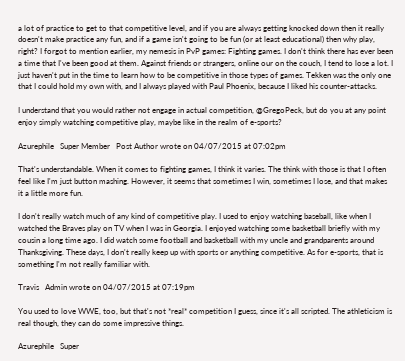a lot of practice to get to that competitive level, and if you are always getting knocked down then it really doesn't make practice any fun, and if a game isn't going to be fun (or at least educational) then why play, right? I forgot to mention earlier, my nemesis in PvP games: Fighting games. I don't think there has ever been a time that I've been good at them. Against friends or strangers, online our on the couch, I tend to lose a lot. I just haven't put in the time to learn how to be competitive in those types of games. Tekken was the only one that I could hold my own with, and I always played with Paul Phoenix, because I liked his counter-attacks.

I understand that you would rather not engage in actual competition, @GregoPeck, but do you at any point enjoy simply watching competitive play, maybe like in the realm of e-sports?

Azurephile   Super Member   Post Author wrote on 04/07/2015 at 07:02pm

That's understandable. When it comes to fighting games, I think it varies. The think with those is that I often feel like I'm just button mashing. However, it seems that sometimes I win, sometimes I lose, and that makes it a little more fun.

I don't really watch much of any kind of competitive play. I used to enjoy watching baseball, like when I watched the Braves play on TV when I was in Georgia. I enjoyed watching some basketball briefly with my cousin a long time ago. I did watch some football and basketball with my uncle and grandparents around Thanksgiving. These days, I don't really keep up with sports or anything competitive. As for e-sports, that is something I'm not really familiar with.

Travis   Admin wrote on 04/07/2015 at 07:19pm

You used to love WWE, too, but that's not *real* competition I guess, since it's all scripted. The athleticism is real though, they can do some impressive things.

Azurephile   Super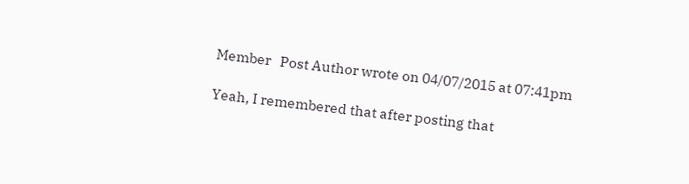Member   Post Author wrote on 04/07/2015 at 07:41pm

Yeah, I remembered that after posting that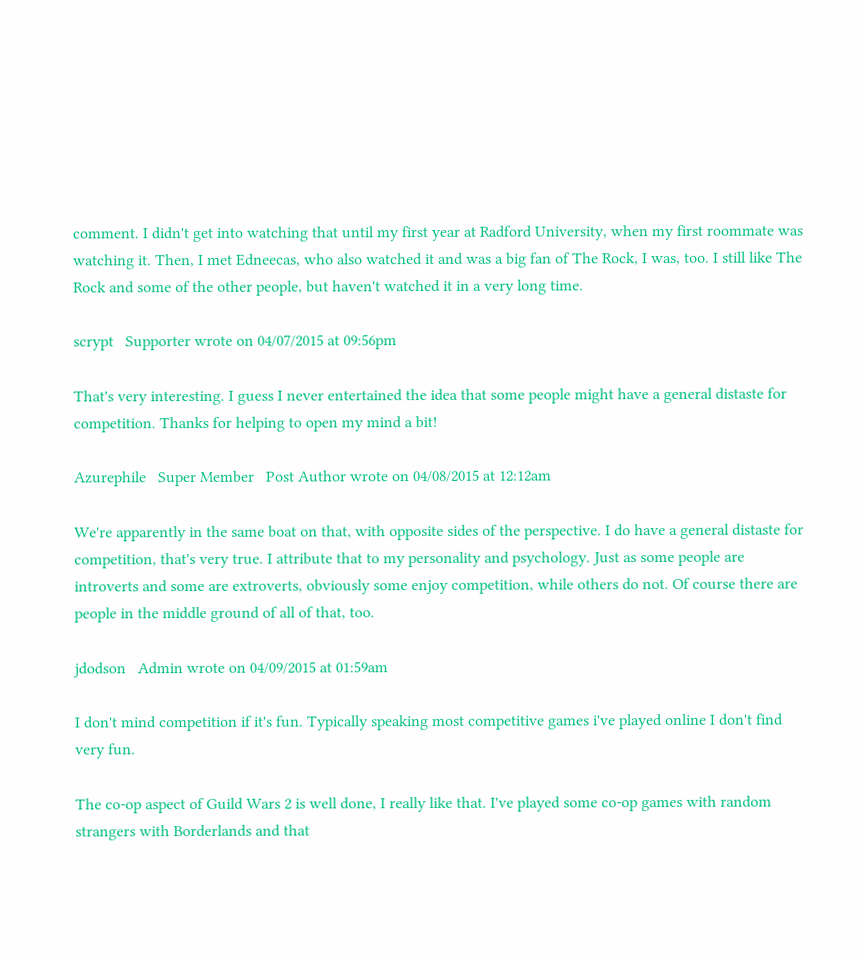comment. I didn't get into watching that until my first year at Radford University, when my first roommate was watching it. Then, I met Edneecas, who also watched it and was a big fan of The Rock, I was, too. I still like The Rock and some of the other people, but haven't watched it in a very long time.

scrypt   Supporter wrote on 04/07/2015 at 09:56pm

That's very interesting. I guess I never entertained the idea that some people might have a general distaste for competition. Thanks for helping to open my mind a bit!

Azurephile   Super Member   Post Author wrote on 04/08/2015 at 12:12am

We're apparently in the same boat on that, with opposite sides of the perspective. I do have a general distaste for competition, that's very true. I attribute that to my personality and psychology. Just as some people are introverts and some are extroverts, obviously some enjoy competition, while others do not. Of course there are people in the middle ground of all of that, too.

jdodson   Admin wrote on 04/09/2015 at 01:59am

I don't mind competition if it's fun. Typically speaking most competitive games i've played online I don't find very fun.

The co-op aspect of Guild Wars 2 is well done, I really like that. I've played some co-op games with random strangers with Borderlands and that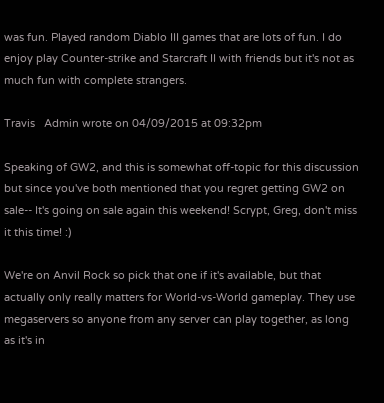was fun. Played random Diablo III games that are lots of fun. I do enjoy play Counter-strike and Starcraft II with friends but it's not as much fun with complete strangers.

Travis   Admin wrote on 04/09/2015 at 09:32pm

Speaking of GW2, and this is somewhat off-topic for this discussion but since you've both mentioned that you regret getting GW2 on sale-- It's going on sale again this weekend! Scrypt, Greg, don't miss it this time! :)

We're on Anvil Rock so pick that one if it's available, but that actually only really matters for World-vs-World gameplay. They use megaservers so anyone from any server can play together, as long as it's in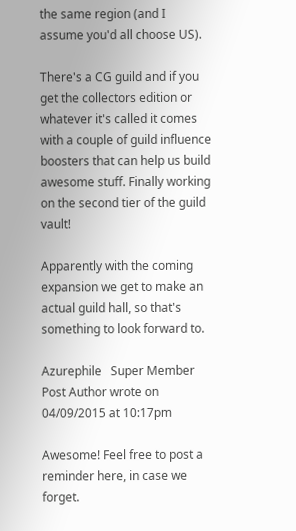the same region (and I assume you'd all choose US).

There's a CG guild and if you get the collectors edition or whatever it's called it comes with a couple of guild influence boosters that can help us build awesome stuff. Finally working on the second tier of the guild vault!

Apparently with the coming expansion we get to make an actual guild hall, so that's something to look forward to.

Azurephile   Super Member   Post Author wrote on 04/09/2015 at 10:17pm

Awesome! Feel free to post a reminder here, in case we forget.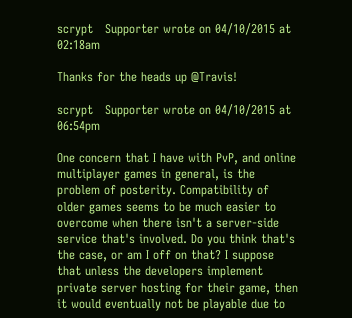scrypt   Supporter wrote on 04/10/2015 at 02:18am

Thanks for the heads up @Travis!

scrypt   Supporter wrote on 04/10/2015 at 06:54pm

One concern that I have with PvP, and online multiplayer games in general, is the problem of posterity. Compatibility of older games seems to be much easier to overcome when there isn't a server-side service that's involved. Do you think that's the case, or am I off on that? I suppose that unless the developers implement private server hosting for their game, then it would eventually not be playable due to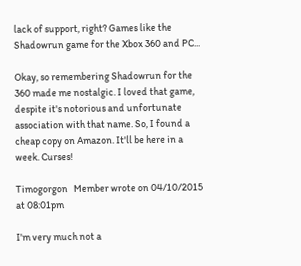lack of support, right? Games like the Shadowrun game for the Xbox 360 and PC...

Okay, so remembering Shadowrun for the 360 made me nostalgic. I loved that game, despite it's notorious and unfortunate association with that name. So, I found a cheap copy on Amazon. It'll be here in a week. Curses!

Timogorgon   Member wrote on 04/10/2015 at 08:01pm

I'm very much not a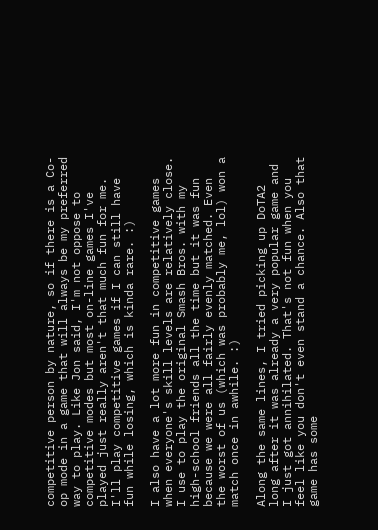competitive person by nature, so if there is a Co-op mode in a game that will always be my preferred way to play. Like Jon said, I'm not oppose to competitive modes but most on-line games I've played just really aren't that much fun for me. I'll play competitive games if I can still have fun while losing, which is kinda rare. :)

I also have a lot more fun in competitive games when everyone's skill levels are relatively close. I use to play the original Smash Bros. with my high-school friends all the time but it was fun because we were all fairly evenly matched. Even the worst of us (which was probably me, lol) won a match once in awhile. :)

Along the same lines, I tried picking up DoTA2 long after it was already a very popular game and I just got annihilated. That's not fun when you feel like you don't even stand a chance. Also that game has some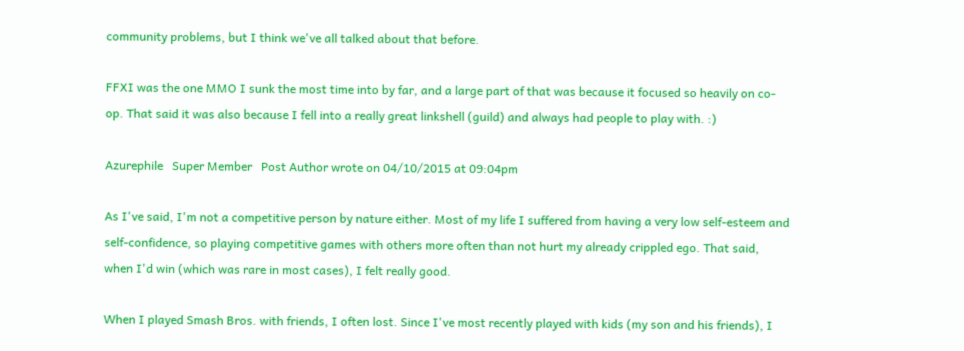community problems, but I think we've all talked about that before.

FFXI was the one MMO I sunk the most time into by far, and a large part of that was because it focused so heavily on co-op. That said it was also because I fell into a really great linkshell (guild) and always had people to play with. :)

Azurephile   Super Member   Post Author wrote on 04/10/2015 at 09:04pm

As I've said, I'm not a competitive person by nature either. Most of my life I suffered from having a very low self-esteem and self-confidence, so playing competitive games with others more often than not hurt my already crippled ego. That said, when I'd win (which was rare in most cases), I felt really good.

When I played Smash Bros. with friends, I often lost. Since I've most recently played with kids (my son and his friends), I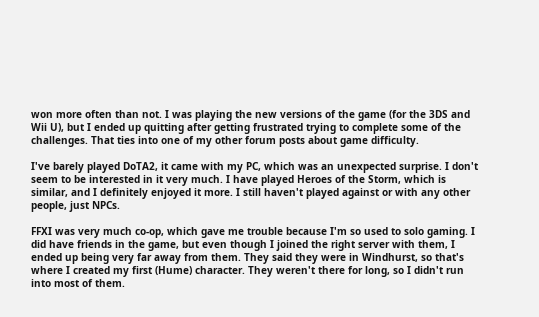won more often than not. I was playing the new versions of the game (for the 3DS and Wii U), but I ended up quitting after getting frustrated trying to complete some of the challenges. That ties into one of my other forum posts about game difficulty.

I've barely played DoTA2, it came with my PC, which was an unexpected surprise. I don't seem to be interested in it very much. I have played Heroes of the Storm, which is similar, and I definitely enjoyed it more. I still haven't played against or with any other people, just NPCs.

FFXI was very much co-op, which gave me trouble because I'm so used to solo gaming. I did have friends in the game, but even though I joined the right server with them, I ended up being very far away from them. They said they were in Windhurst, so that's where I created my first (Hume) character. They weren't there for long, so I didn't run into most of them.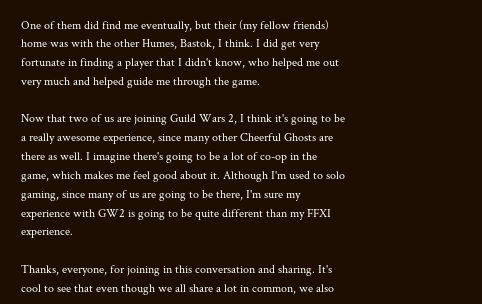One of them did find me eventually, but their (my fellow friends) home was with the other Humes, Bastok, I think. I did get very fortunate in finding a player that I didn't know, who helped me out very much and helped guide me through the game.

Now that two of us are joining Guild Wars 2, I think it's going to be a really awesome experience, since many other Cheerful Ghosts are there as well. I imagine there's going to be a lot of co-op in the game, which makes me feel good about it. Although I'm used to solo gaming, since many of us are going to be there, I'm sure my experience with GW2 is going to be quite different than my FFXI experience.

Thanks, everyone, for joining in this conversation and sharing. It's cool to see that even though we all share a lot in common, we also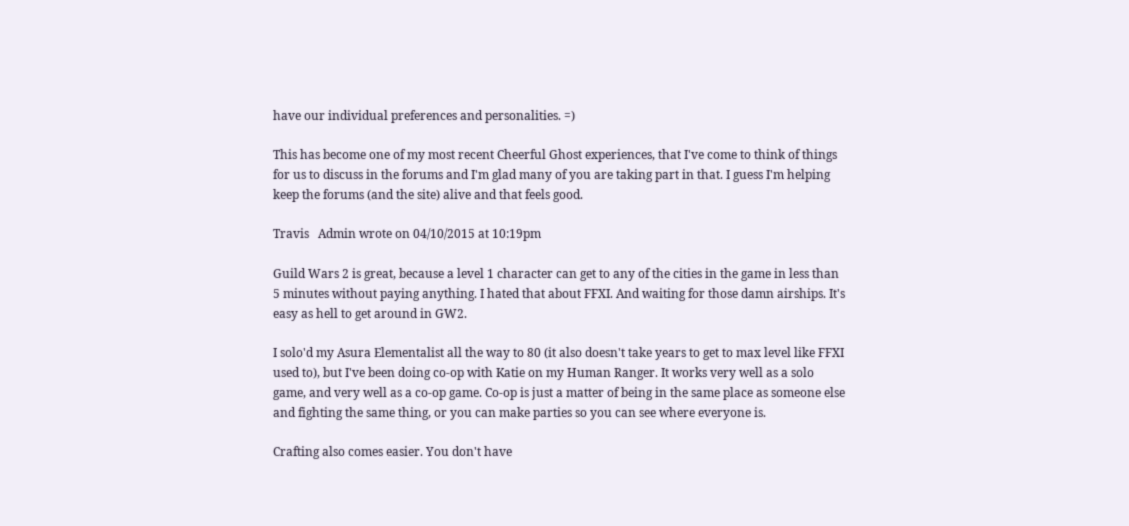have our individual preferences and personalities. =)

This has become one of my most recent Cheerful Ghost experiences, that I've come to think of things for us to discuss in the forums and I'm glad many of you are taking part in that. I guess I'm helping keep the forums (and the site) alive and that feels good.

Travis   Admin wrote on 04/10/2015 at 10:19pm

Guild Wars 2 is great, because a level 1 character can get to any of the cities in the game in less than 5 minutes without paying anything. I hated that about FFXI. And waiting for those damn airships. It's easy as hell to get around in GW2.

I solo'd my Asura Elementalist all the way to 80 (it also doesn't take years to get to max level like FFXI used to), but I've been doing co-op with Katie on my Human Ranger. It works very well as a solo game, and very well as a co-op game. Co-op is just a matter of being in the same place as someone else and fighting the same thing, or you can make parties so you can see where everyone is.

Crafting also comes easier. You don't have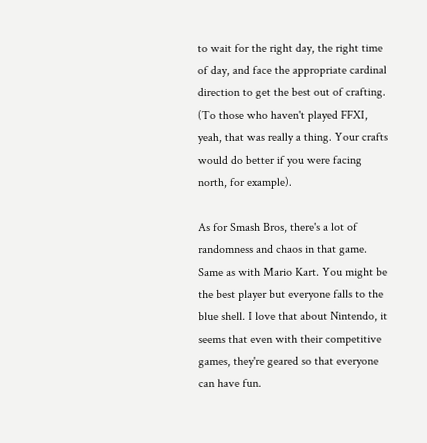to wait for the right day, the right time of day, and face the appropriate cardinal direction to get the best out of crafting. (To those who haven't played FFXI, yeah, that was really a thing. Your crafts would do better if you were facing north, for example).

As for Smash Bros, there's a lot of randomness and chaos in that game. Same as with Mario Kart. You might be the best player but everyone falls to the blue shell. I love that about Nintendo, it seems that even with their competitive games, they're geared so that everyone can have fun.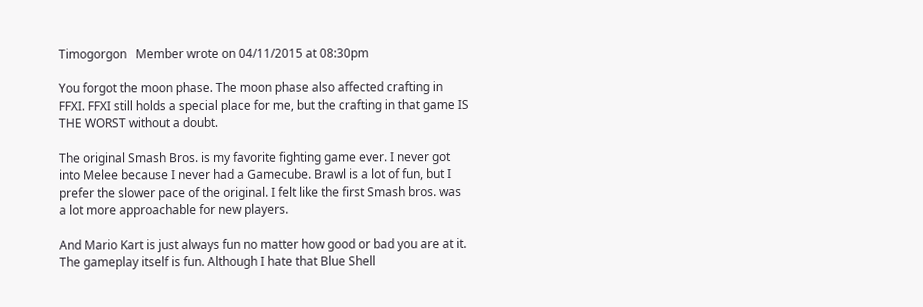Timogorgon   Member wrote on 04/11/2015 at 08:30pm

You forgot the moon phase. The moon phase also affected crafting in FFXI. FFXI still holds a special place for me, but the crafting in that game IS THE WORST without a doubt.

The original Smash Bros. is my favorite fighting game ever. I never got into Melee because I never had a Gamecube. Brawl is a lot of fun, but I prefer the slower pace of the original. I felt like the first Smash bros. was a lot more approachable for new players.

And Mario Kart is just always fun no matter how good or bad you are at it. The gameplay itself is fun. Although I hate that Blue Shell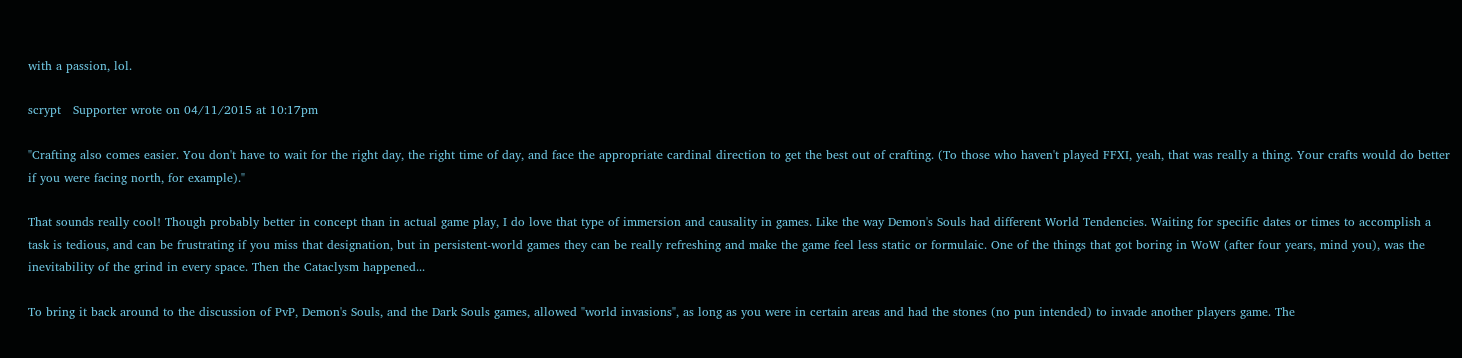with a passion, lol.

scrypt   Supporter wrote on 04/11/2015 at 10:17pm

"Crafting also comes easier. You don't have to wait for the right day, the right time of day, and face the appropriate cardinal direction to get the best out of crafting. (To those who haven't played FFXI, yeah, that was really a thing. Your crafts would do better if you were facing north, for example)."

That sounds really cool! Though probably better in concept than in actual game play, I do love that type of immersion and causality in games. Like the way Demon's Souls had different World Tendencies. Waiting for specific dates or times to accomplish a task is tedious, and can be frustrating if you miss that designation, but in persistent-world games they can be really refreshing and make the game feel less static or formulaic. One of the things that got boring in WoW (after four years, mind you), was the inevitability of the grind in every space. Then the Cataclysm happened...

To bring it back around to the discussion of PvP, Demon's Souls, and the Dark Souls games, allowed "world invasions", as long as you were in certain areas and had the stones (no pun intended) to invade another players game. The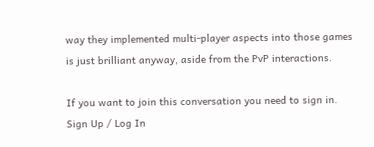way they implemented multi-player aspects into those games is just brilliant anyway, aside from the PvP interactions.

If you want to join this conversation you need to sign in.
Sign Up / Log In